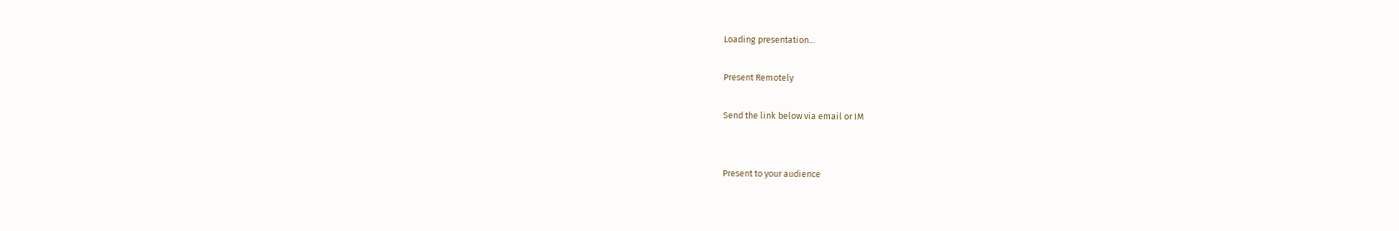Loading presentation...

Present Remotely

Send the link below via email or IM


Present to your audience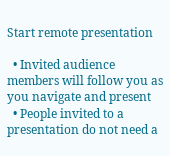Start remote presentation

  • Invited audience members will follow you as you navigate and present
  • People invited to a presentation do not need a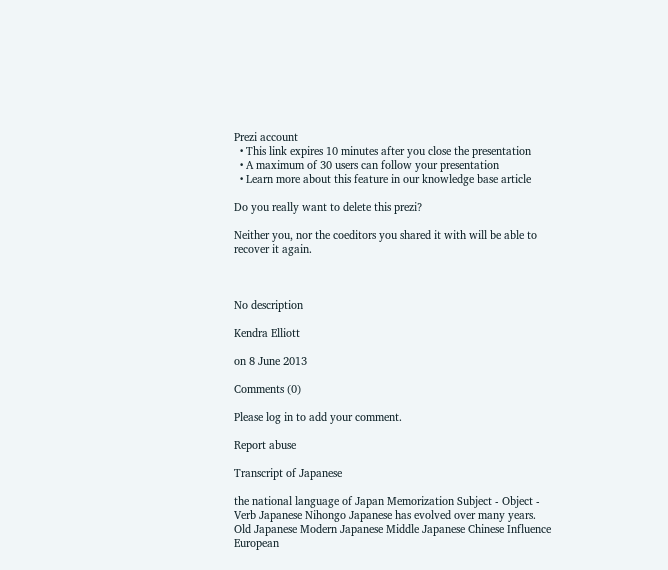Prezi account
  • This link expires 10 minutes after you close the presentation
  • A maximum of 30 users can follow your presentation
  • Learn more about this feature in our knowledge base article

Do you really want to delete this prezi?

Neither you, nor the coeditors you shared it with will be able to recover it again.



No description

Kendra Elliott

on 8 June 2013

Comments (0)

Please log in to add your comment.

Report abuse

Transcript of Japanese

the national language of Japan Memorization Subject - Object - Verb Japanese Nihongo Japanese has evolved over many years. Old Japanese Modern Japanese Middle Japanese Chinese Influence European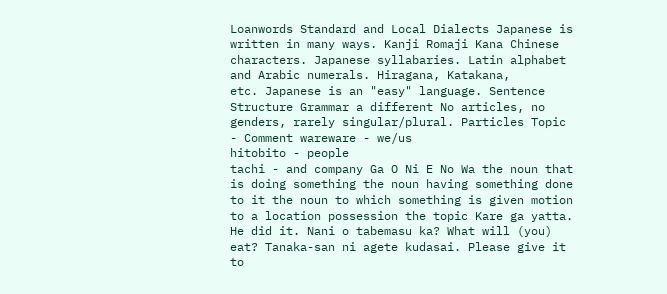Loanwords Standard and Local Dialects Japanese is written in many ways. Kanji Romaji Kana Chinese characters. Japanese syllabaries. Latin alphabet and Arabic numerals. Hiragana, Katakana,
etc. Japanese is an "easy" language. Sentence Structure Grammar a different No articles, no genders, rarely singular/plural. Particles Topic - Comment wareware - we/us
hitobito - people
tachi - and company Ga O Ni E No Wa the noun that is doing something the noun having something done to it the noun to which something is given motion to a location possession the topic Kare ga yatta. He did it. Nani o tabemasu ka? What will (you) eat? Tanaka-san ni agete kudasai. Please give it to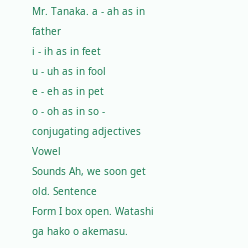Mr. Tanaka. a - ah as in father
i - ih as in feet
u - uh as in fool
e - eh as in pet
o - oh as in so - conjugating adjectives Vowel
Sounds Ah, we soon get old. Sentence
Form I box open. Watashi ga hako o akemasu.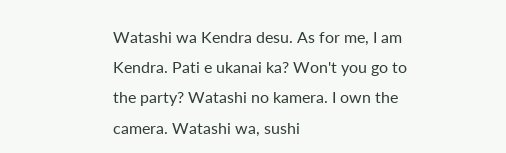Watashi wa Kendra desu. As for me, I am Kendra. Pati e ukanai ka? Won't you go to the party? Watashi no kamera. I own the camera. Watashi wa, sushi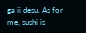ga ii desu. As for me, sushi is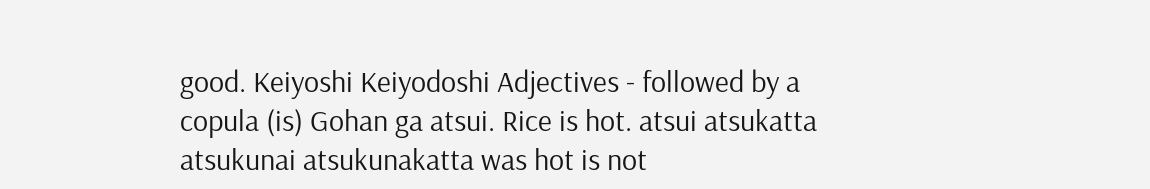good. Keiyoshi Keiyodoshi Adjectives - followed by a copula (is) Gohan ga atsui. Rice is hot. atsui atsukatta atsukunai atsukunakatta was hot is not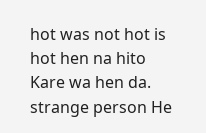hot was not hot is hot hen na hito Kare wa hen da. strange person He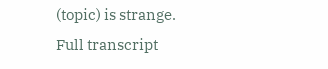(topic) is strange.
Full transcript